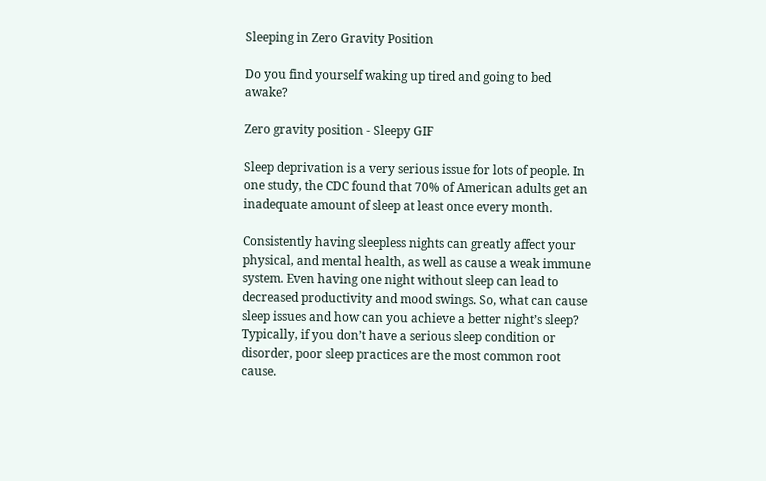Sleeping in Zero Gravity Position

Do you find yourself waking up tired and going to bed awake?

Zero gravity position - Sleepy GIF

Sleep deprivation is a very serious issue for lots of people. In one study, the CDC found that 70% of American adults get an inadequate amount of sleep at least once every month.

Consistently having sleepless nights can greatly affect your physical, and mental health, as well as cause a weak immune system. Even having one night without sleep can lead to decreased productivity and mood swings. So, what can cause sleep issues and how can you achieve a better night’s sleep? Typically, if you don’t have a serious sleep condition or disorder, poor sleep practices are the most common root cause.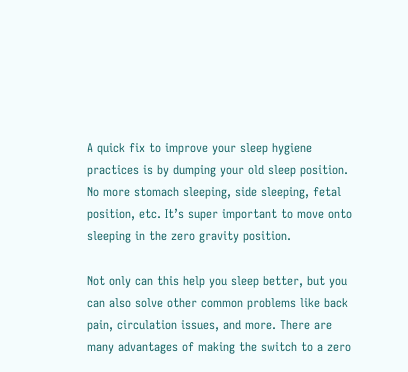A quick fix to improve your sleep hygiene practices is by dumping your old sleep position. No more stomach sleeping, side sleeping, fetal position, etc. It’s super important to move onto sleeping in the zero gravity position.

Not only can this help you sleep better, but you can also solve other common problems like back pain, circulation issues, and more. There are many advantages of making the switch to a zero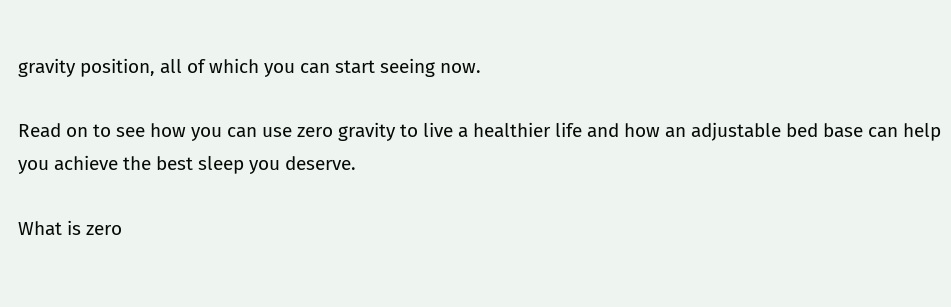gravity position, all of which you can start seeing now.

Read on to see how you can use zero gravity to live a healthier life and how an adjustable bed base can help you achieve the best sleep you deserve.

What is zero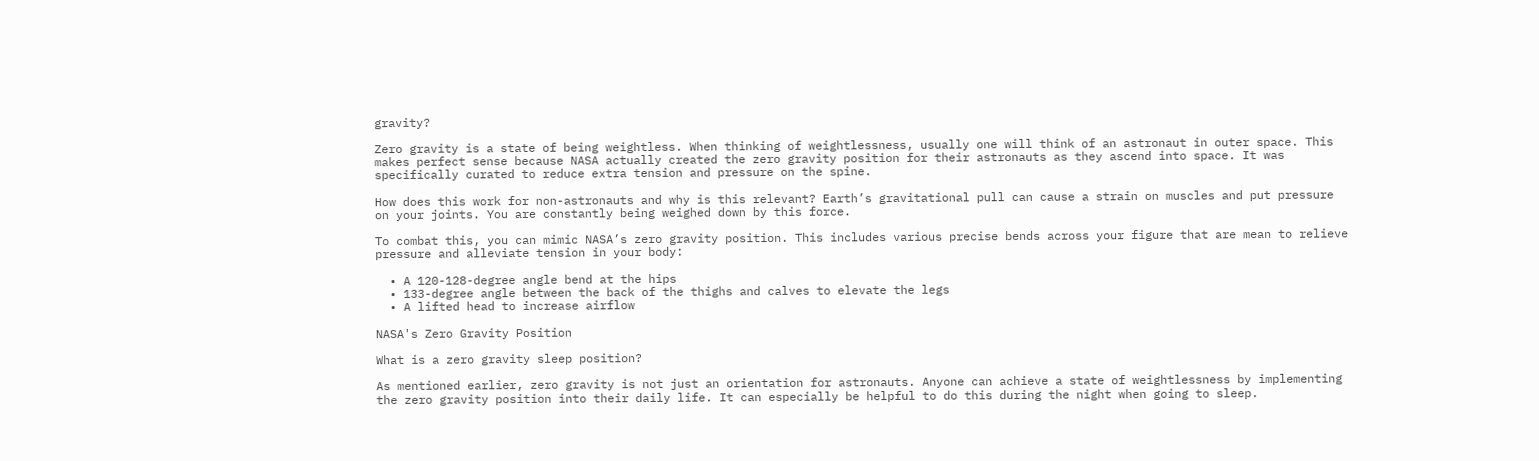gravity?

Zero gravity is a state of being weightless. When thinking of weightlessness, usually one will think of an astronaut in outer space. This makes perfect sense because NASA actually created the zero gravity position for their astronauts as they ascend into space. It was specifically curated to reduce extra tension and pressure on the spine.

How does this work for non-astronauts and why is this relevant? Earth’s gravitational pull can cause a strain on muscles and put pressure on your joints. You are constantly being weighed down by this force.

To combat this, you can mimic NASA’s zero gravity position. This includes various precise bends across your figure that are mean to relieve pressure and alleviate tension in your body:

  • A 120-128-degree angle bend at the hips
  • 133-degree angle between the back of the thighs and calves to elevate the legs
  • A lifted head to increase airflow

NASA's Zero Gravity Position

What is a zero gravity sleep position?

As mentioned earlier, zero gravity is not just an orientation for astronauts. Anyone can achieve a state of weightlessness by implementing the zero gravity position into their daily life. It can especially be helpful to do this during the night when going to sleep.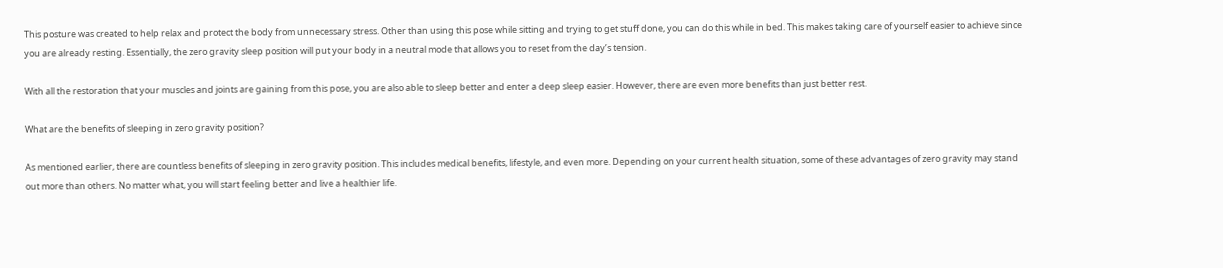This posture was created to help relax and protect the body from unnecessary stress. Other than using this pose while sitting and trying to get stuff done, you can do this while in bed. This makes taking care of yourself easier to achieve since you are already resting. Essentially, the zero gravity sleep position will put your body in a neutral mode that allows you to reset from the day’s tension.

With all the restoration that your muscles and joints are gaining from this pose, you are also able to sleep better and enter a deep sleep easier. However, there are even more benefits than just better rest.

What are the benefits of sleeping in zero gravity position?

As mentioned earlier, there are countless benefits of sleeping in zero gravity position. This includes medical benefits, lifestyle, and even more. Depending on your current health situation, some of these advantages of zero gravity may stand out more than others. No matter what, you will start feeling better and live a healthier life.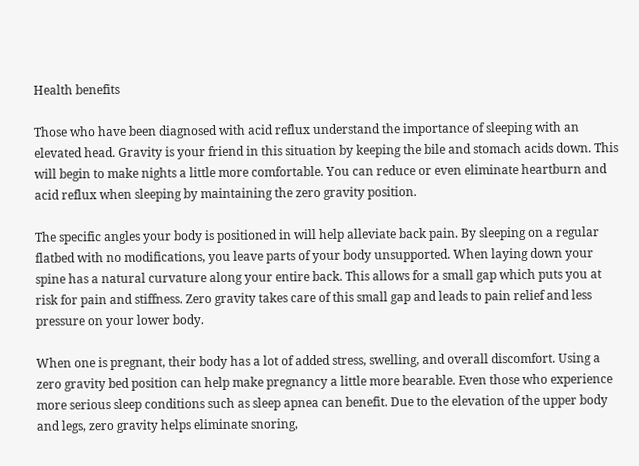Health benefits

Those who have been diagnosed with acid reflux understand the importance of sleeping with an elevated head. Gravity is your friend in this situation by keeping the bile and stomach acids down. This will begin to make nights a little more comfortable. You can reduce or even eliminate heartburn and acid reflux when sleeping by maintaining the zero gravity position.

The specific angles your body is positioned in will help alleviate back pain. By sleeping on a regular flatbed with no modifications, you leave parts of your body unsupported. When laying down your spine has a natural curvature along your entire back. This allows for a small gap which puts you at risk for pain and stiffness. Zero gravity takes care of this small gap and leads to pain relief and less pressure on your lower body.

When one is pregnant, their body has a lot of added stress, swelling, and overall discomfort. Using a zero gravity bed position can help make pregnancy a little more bearable. Even those who experience more serious sleep conditions such as sleep apnea can benefit. Due to the elevation of the upper body and legs, zero gravity helps eliminate snoring,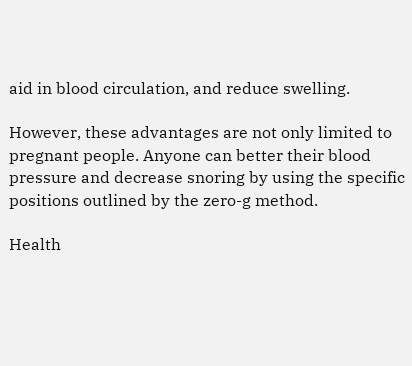aid in blood circulation, and reduce swelling.

However, these advantages are not only limited to pregnant people. Anyone can better their blood pressure and decrease snoring by using the specific positions outlined by the zero-g method.

Health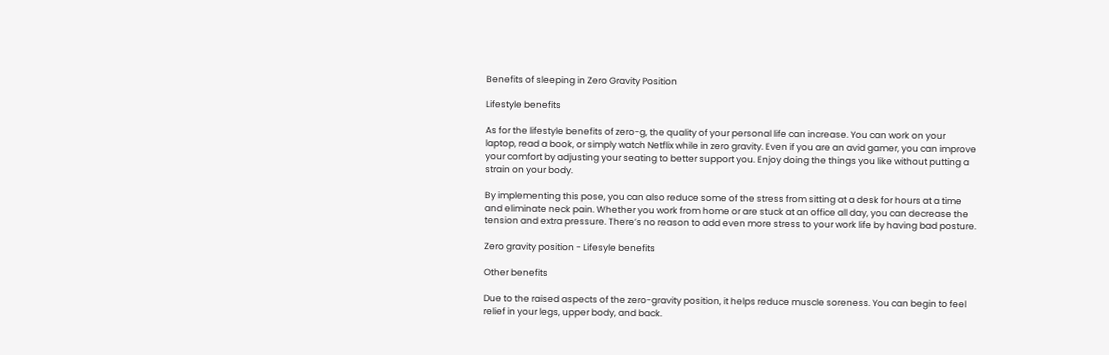Benefits of sleeping in Zero Gravity Position

Lifestyle benefits

As for the lifestyle benefits of zero-g, the quality of your personal life can increase. You can work on your laptop, read a book, or simply watch Netflix while in zero gravity. Even if you are an avid gamer, you can improve your comfort by adjusting your seating to better support you. Enjoy doing the things you like without putting a strain on your body.

By implementing this pose, you can also reduce some of the stress from sitting at a desk for hours at a time and eliminate neck pain. Whether you work from home or are stuck at an office all day, you can decrease the tension and extra pressure. There’s no reason to add even more stress to your work life by having bad posture.

Zero gravity position - Lifesyle benefits

Other benefits

Due to the raised aspects of the zero-gravity position, it helps reduce muscle soreness. You can begin to feel relief in your legs, upper body, and back.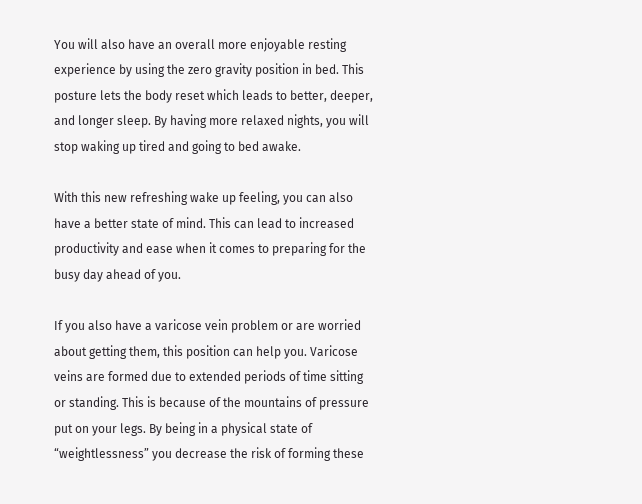You will also have an overall more enjoyable resting experience by using the zero gravity position in bed. This posture lets the body reset which leads to better, deeper, and longer sleep. By having more relaxed nights, you will stop waking up tired and going to bed awake.

With this new refreshing wake up feeling, you can also have a better state of mind. This can lead to increased productivity and ease when it comes to preparing for the busy day ahead of you.

If you also have a varicose vein problem or are worried about getting them, this position can help you. Varicose veins are formed due to extended periods of time sitting or standing. This is because of the mountains of pressure put on your legs. By being in a physical state of “weightlessness” you decrease the risk of forming these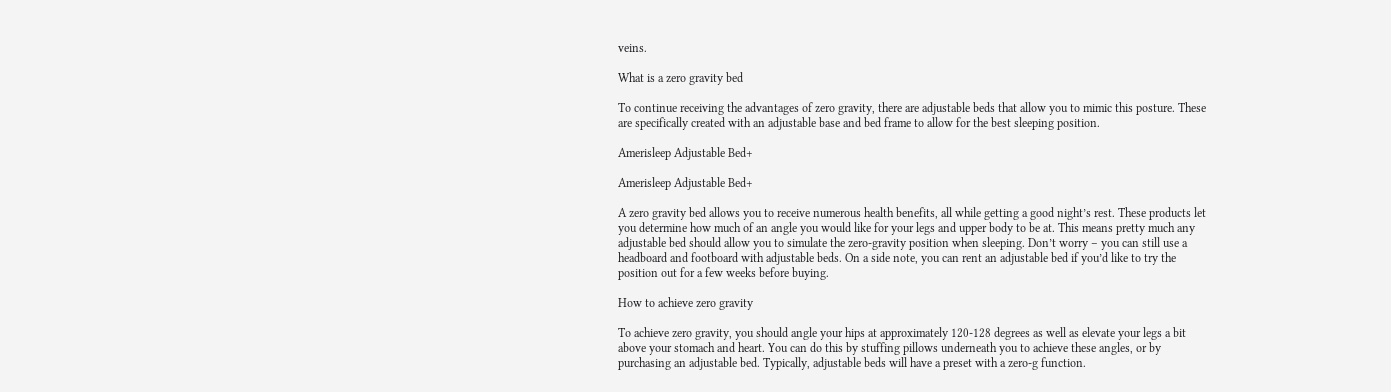veins.

What is a zero gravity bed

To continue receiving the advantages of zero gravity, there are adjustable beds that allow you to mimic this posture. These are specifically created with an adjustable base and bed frame to allow for the best sleeping position.

Amerisleep Adjustable Bed+

Amerisleep Adjustable Bed+

A zero gravity bed allows you to receive numerous health benefits, all while getting a good night’s rest. These products let you determine how much of an angle you would like for your legs and upper body to be at. This means pretty much any adjustable bed should allow you to simulate the zero-gravity position when sleeping. Don’t worry – you can still use a headboard and footboard with adjustable beds. On a side note, you can rent an adjustable bed if you’d like to try the position out for a few weeks before buying.

How to achieve zero gravity

To achieve zero gravity, you should angle your hips at approximately 120-128 degrees as well as elevate your legs a bit above your stomach and heart. You can do this by stuffing pillows underneath you to achieve these angles, or by purchasing an adjustable bed. Typically, adjustable beds will have a preset with a zero-g function.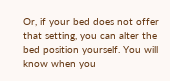Or, if your bed does not offer that setting, you can alter the bed position yourself. You will know when you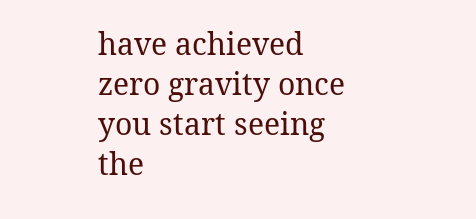have achieved zero gravity once you start seeing the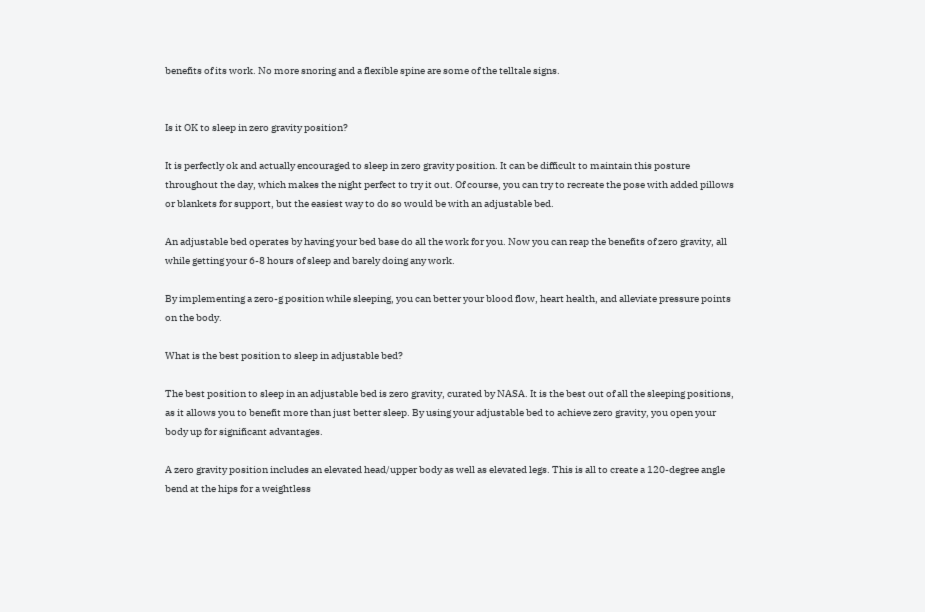benefits of its work. No more snoring and a flexible spine are some of the telltale signs.


Is it OK to sleep in zero gravity position?

It is perfectly ok and actually encouraged to sleep in zero gravity position. It can be difficult to maintain this posture throughout the day, which makes the night perfect to try it out. Of course, you can try to recreate the pose with added pillows or blankets for support, but the easiest way to do so would be with an adjustable bed.

An adjustable bed operates by having your bed base do all the work for you. Now you can reap the benefits of zero gravity, all while getting your 6-8 hours of sleep and barely doing any work.

By implementing a zero-g position while sleeping, you can better your blood flow, heart health, and alleviate pressure points on the body.

What is the best position to sleep in adjustable bed?

The best position to sleep in an adjustable bed is zero gravity, curated by NASA. It is the best out of all the sleeping positions, as it allows you to benefit more than just better sleep. By using your adjustable bed to achieve zero gravity, you open your body up for significant advantages.

A zero gravity position includes an elevated head/upper body as well as elevated legs. This is all to create a 120-degree angle bend at the hips for a weightless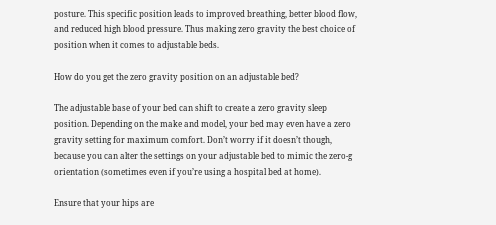posture. This specific position leads to improved breathing, better blood flow, and reduced high blood pressure. Thus making zero gravity the best choice of position when it comes to adjustable beds.

How do you get the zero gravity position on an adjustable bed?

The adjustable base of your bed can shift to create a zero gravity sleep position. Depending on the make and model, your bed may even have a zero gravity setting for maximum comfort. Don’t worry if it doesn’t though, because you can alter the settings on your adjustable bed to mimic the zero-g orientation (sometimes even if you’re using a hospital bed at home).

Ensure that your hips are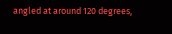angled at around 120 degrees,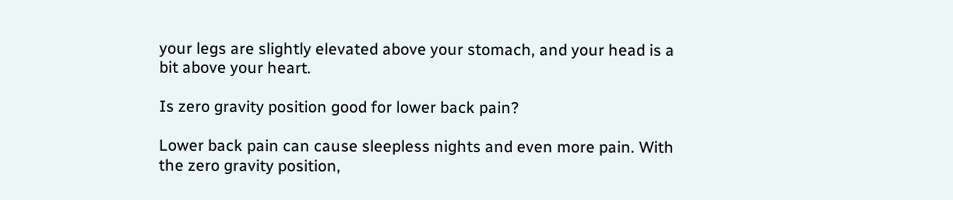your legs are slightly elevated above your stomach, and your head is a bit above your heart.

Is zero gravity position good for lower back pain?

Lower back pain can cause sleepless nights and even more pain. With the zero gravity position,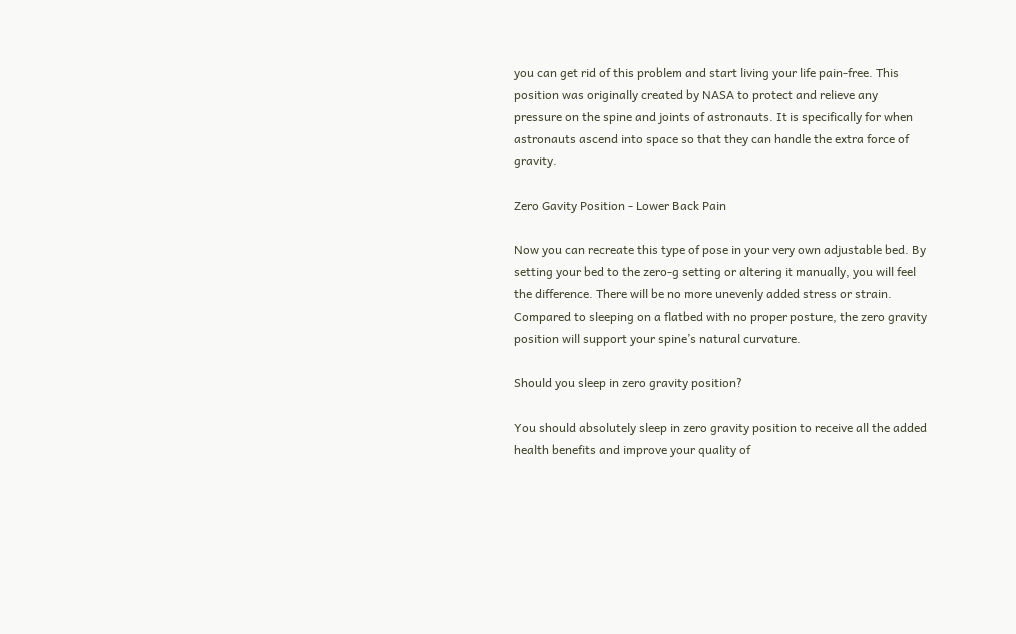you can get rid of this problem and start living your life pain-free. This position was originally created by NASA to protect and relieve any pressure on the spine and joints of astronauts. It is specifically for when astronauts ascend into space so that they can handle the extra force of gravity.

Zero Gavity Position - Lower Back Pain

Now you can recreate this type of pose in your very own adjustable bed. By setting your bed to the zero-g setting or altering it manually, you will feel the difference. There will be no more unevenly added stress or strain. Compared to sleeping on a flatbed with no proper posture, the zero gravity position will support your spine’s natural curvature.

Should you sleep in zero gravity position?

You should absolutely sleep in zero gravity position to receive all the added health benefits and improve your quality of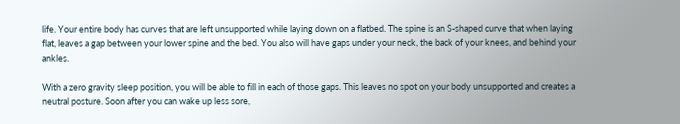life. Your entire body has curves that are left unsupported while laying down on a flatbed. The spine is an S-shaped curve that when laying flat, leaves a gap between your lower spine and the bed. You also will have gaps under your neck, the back of your knees, and behind your ankles.

With a zero gravity sleep position, you will be able to fill in each of those gaps. This leaves no spot on your body unsupported and creates a neutral posture. Soon after you can wake up less sore,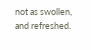not as swollen, and refreshed.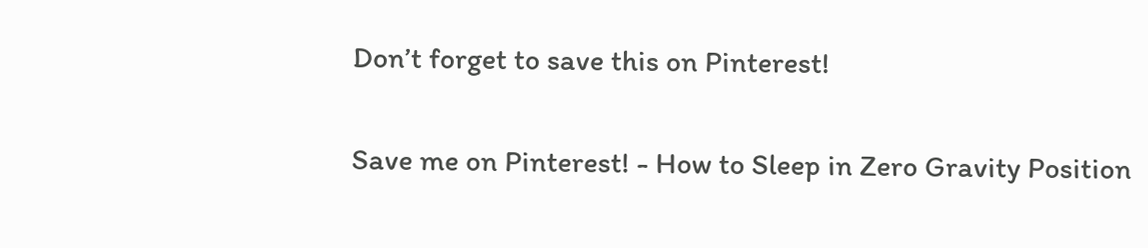Don’t forget to save this on Pinterest!

Save me on Pinterest! - How to Sleep in Zero Gravity Position